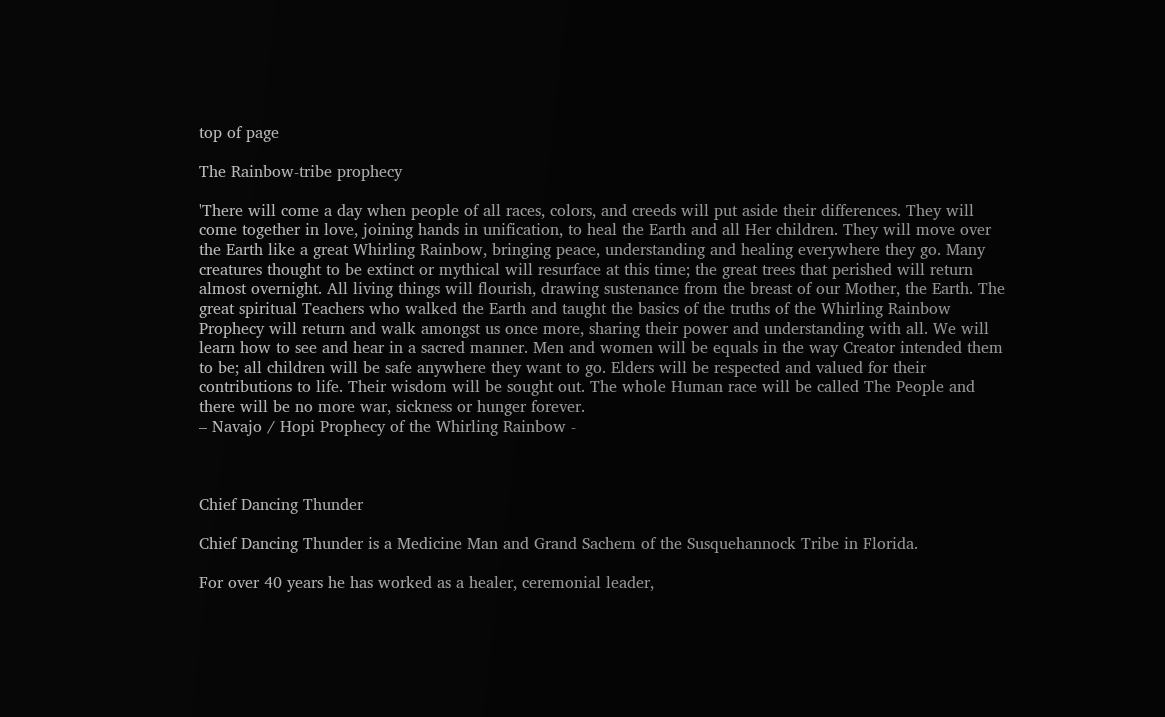top of page

The Rainbow-tribe prophecy

'There will come a day when people of all races, colors, and creeds will put aside their differences. They will come together in love, joining hands in unification, to heal the Earth and all Her children. They will move over the Earth like a great Whirling Rainbow, bringing peace, understanding and healing everywhere they go. Many creatures thought to be extinct or mythical will resurface at this time; the great trees that perished will return almost overnight. All living things will flourish, drawing sustenance from the breast of our Mother, the Earth. The great spiritual Teachers who walked the Earth and taught the basics of the truths of the Whirling Rainbow Prophecy will return and walk amongst us once more, sharing their power and understanding with all. We will learn how to see and hear in a sacred manner. Men and women will be equals in the way Creator intended them to be; all children will be safe anywhere they want to go. Elders will be respected and valued for their contributions to life. Their wisdom will be sought out. The whole Human race will be called The People and there will be no more war, sickness or hunger forever.
– Navajo / Hopi Prophecy of the Whirling Rainbow -



Chief Dancing Thunder

Chief Dancing Thunder is a Medicine Man and Grand Sachem of the Susquehannock Tribe in Florida.

For over 40 years he has worked as a healer, ceremonial leader,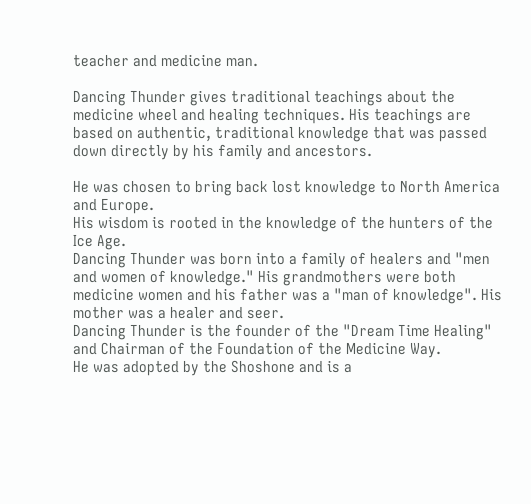teacher and medicine man.

Dancing Thunder gives traditional teachings about the medicine wheel and healing techniques. His teachings are based on authentic, traditional knowledge that was passed down directly by his family and ancestors.

He was chosen to bring back lost knowledge to North America and Europe.
His wisdom is rooted in the knowledge of the hunters of the Ice Age.
Dancing Thunder was born into a family of healers and "men and women of knowledge." His grandmothers were both medicine women and his father was a "man of knowledge". His mother was a healer and seer.
Dancing Thunder is the founder of the "Dream Time Healing" and Chairman of the Foundation of the Medicine Way.
He was adopted by the Shoshone and is a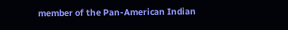member of the Pan-American Indian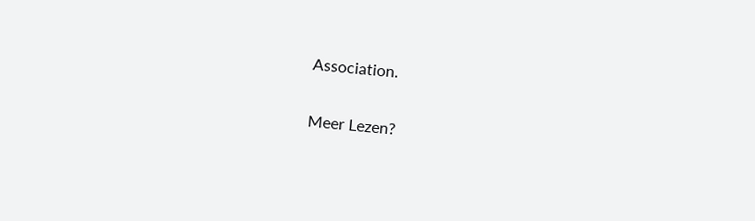Association.

Meer Lezen?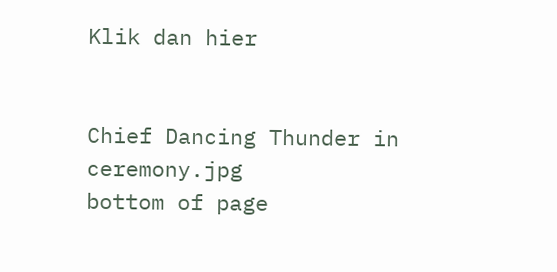Klik dan hier


Chief Dancing Thunder in ceremony.jpg
bottom of page